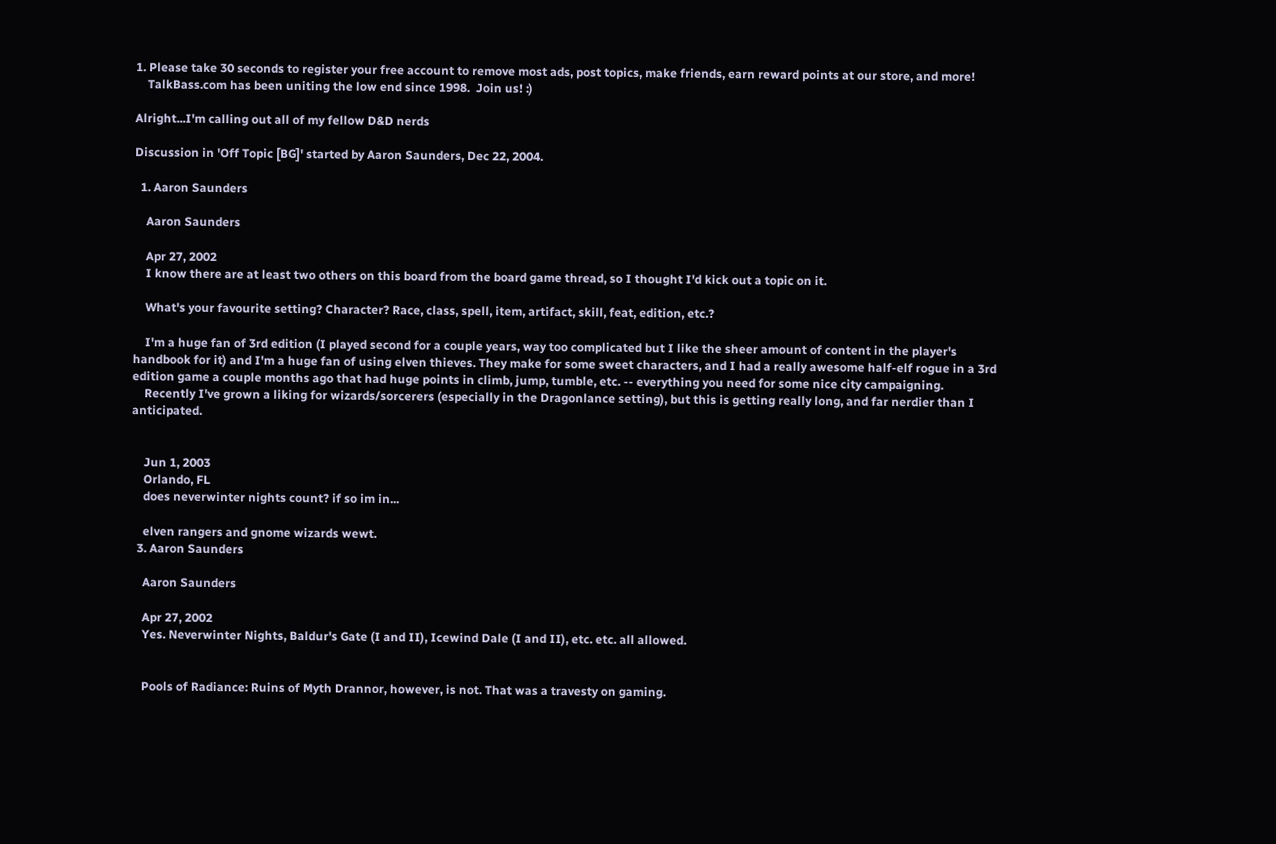1. Please take 30 seconds to register your free account to remove most ads, post topics, make friends, earn reward points at our store, and more!
    TalkBass.com has been uniting the low end since 1998.  Join us! :)

Alright...I'm calling out all of my fellow D&D nerds

Discussion in 'Off Topic [BG]' started by Aaron Saunders, Dec 22, 2004.

  1. Aaron Saunders

    Aaron Saunders

    Apr 27, 2002
    I know there are at least two others on this board from the board game thread, so I thought I'd kick out a topic on it.

    What's your favourite setting? Character? Race, class, spell, item, artifact, skill, feat, edition, etc.?

    I'm a huge fan of 3rd edition (I played second for a couple years, way too complicated but I like the sheer amount of content in the player's handbook for it) and I'm a huge fan of using elven thieves. They make for some sweet characters, and I had a really awesome half-elf rogue in a 3rd edition game a couple months ago that had huge points in climb, jump, tumble, etc. -- everything you need for some nice city campaigning.
    Recently I've grown a liking for wizards/sorcerers (especially in the Dragonlance setting), but this is getting really long, and far nerdier than I anticipated.


    Jun 1, 2003
    Orlando, FL
    does neverwinter nights count? if so im in...

    elven rangers and gnome wizards wewt.
  3. Aaron Saunders

    Aaron Saunders

    Apr 27, 2002
    Yes. Neverwinter Nights, Baldur's Gate (I and II), Icewind Dale (I and II), etc. etc. all allowed.


    Pools of Radiance: Ruins of Myth Drannor, however, is not. That was a travesty on gaming.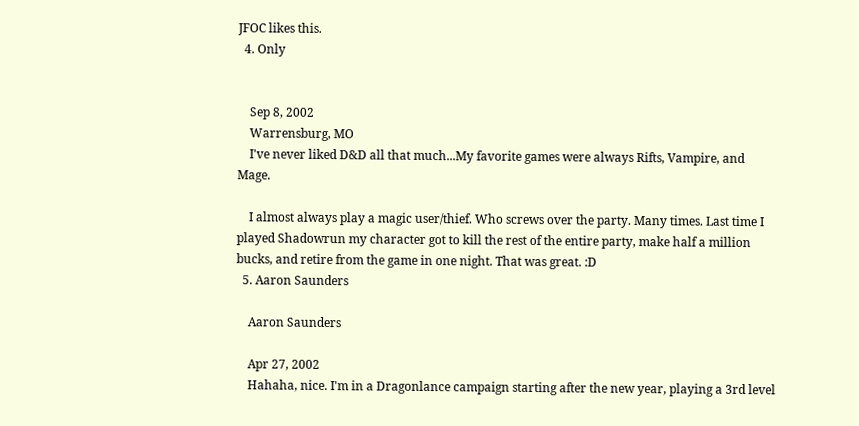JFOC likes this.
  4. Only


    Sep 8, 2002
    Warrensburg, MO
    I've never liked D&D all that much...My favorite games were always Rifts, Vampire, and Mage.

    I almost always play a magic user/thief. Who screws over the party. Many times. Last time I played Shadowrun my character got to kill the rest of the entire party, make half a million bucks, and retire from the game in one night. That was great. :D
  5. Aaron Saunders

    Aaron Saunders

    Apr 27, 2002
    Hahaha, nice. I'm in a Dragonlance campaign starting after the new year, playing a 3rd level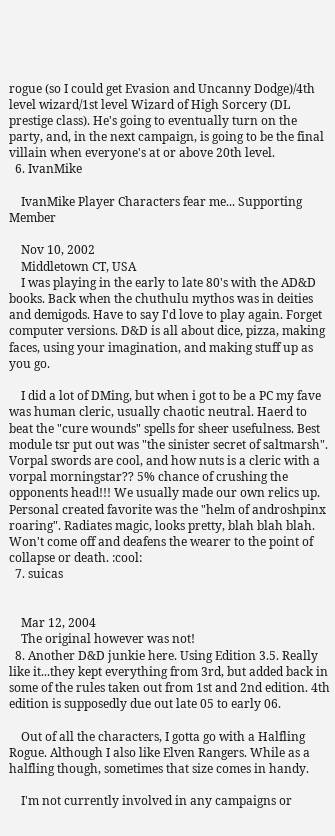rogue (so I could get Evasion and Uncanny Dodge)/4th level wizard/1st level Wizard of High Sorcery (DL prestige class). He's going to eventually turn on the party, and, in the next campaign, is going to be the final villain when everyone's at or above 20th level.
  6. IvanMike

    IvanMike Player Characters fear me... Supporting Member

    Nov 10, 2002
    Middletown CT, USA
    I was playing in the early to late 80's with the AD&D books. Back when the chuthulu mythos was in deities and demigods. Have to say I'd love to play again. Forget computer versions. D&D is all about dice, pizza, making faces, using your imagination, and making stuff up as you go.

    I did a lot of DMing, but when i got to be a PC my fave was human cleric, usually chaotic neutral. Haerd to beat the "cure wounds" spells for sheer usefulness. Best module tsr put out was "the sinister secret of saltmarsh". Vorpal swords are cool, and how nuts is a cleric with a vorpal morningstar?? 5% chance of crushing the opponents head!!! We usually made our own relics up. Personal created favorite was the "helm of androshpinx roaring". Radiates magic, looks pretty, blah blah blah. Won't come off and deafens the wearer to the point of collapse or death. :cool:
  7. suicas


    Mar 12, 2004
    The original however was not!
  8. Another D&D junkie here. Using Edition 3.5. Really like it...they kept everything from 3rd, but added back in some of the rules taken out from 1st and 2nd edition. 4th edition is supposedly due out late 05 to early 06.

    Out of all the characters, I gotta go with a Halfling Rogue. Although I also like Elven Rangers. While as a halfling though, sometimes that size comes in handy.

    I'm not currently involved in any campaigns or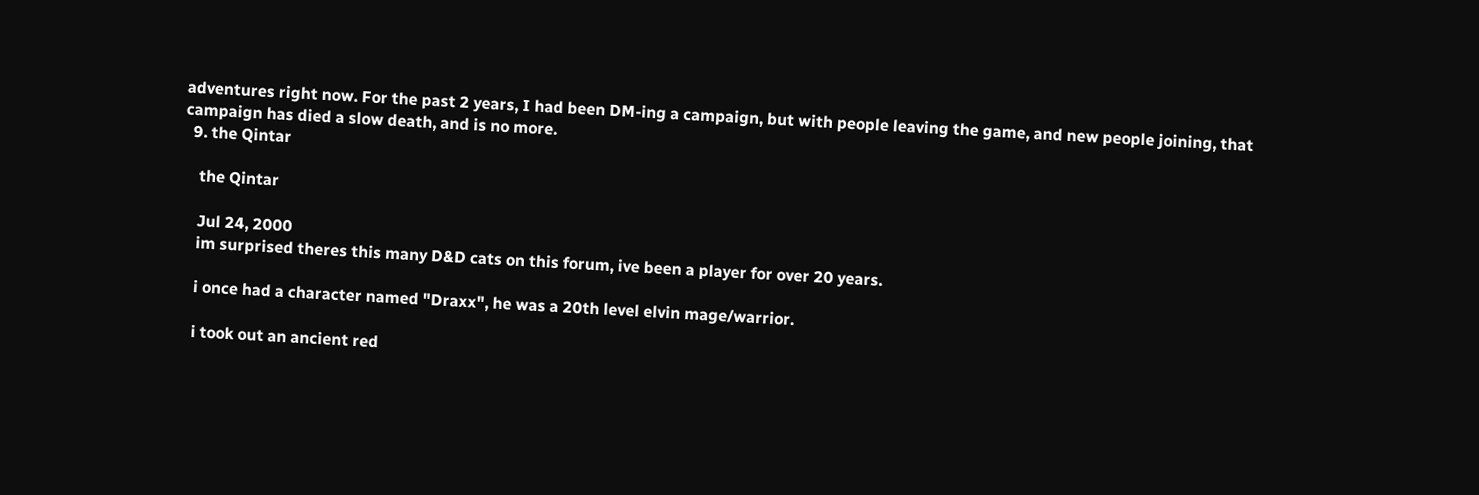adventures right now. For the past 2 years, I had been DM-ing a campaign, but with people leaving the game, and new people joining, that campaign has died a slow death, and is no more.
  9. the Qintar

    the Qintar

    Jul 24, 2000
    im surprised theres this many D&D cats on this forum, ive been a player for over 20 years.

    i once had a character named "Draxx", he was a 20th level elvin mage/warrior.

    i took out an ancient red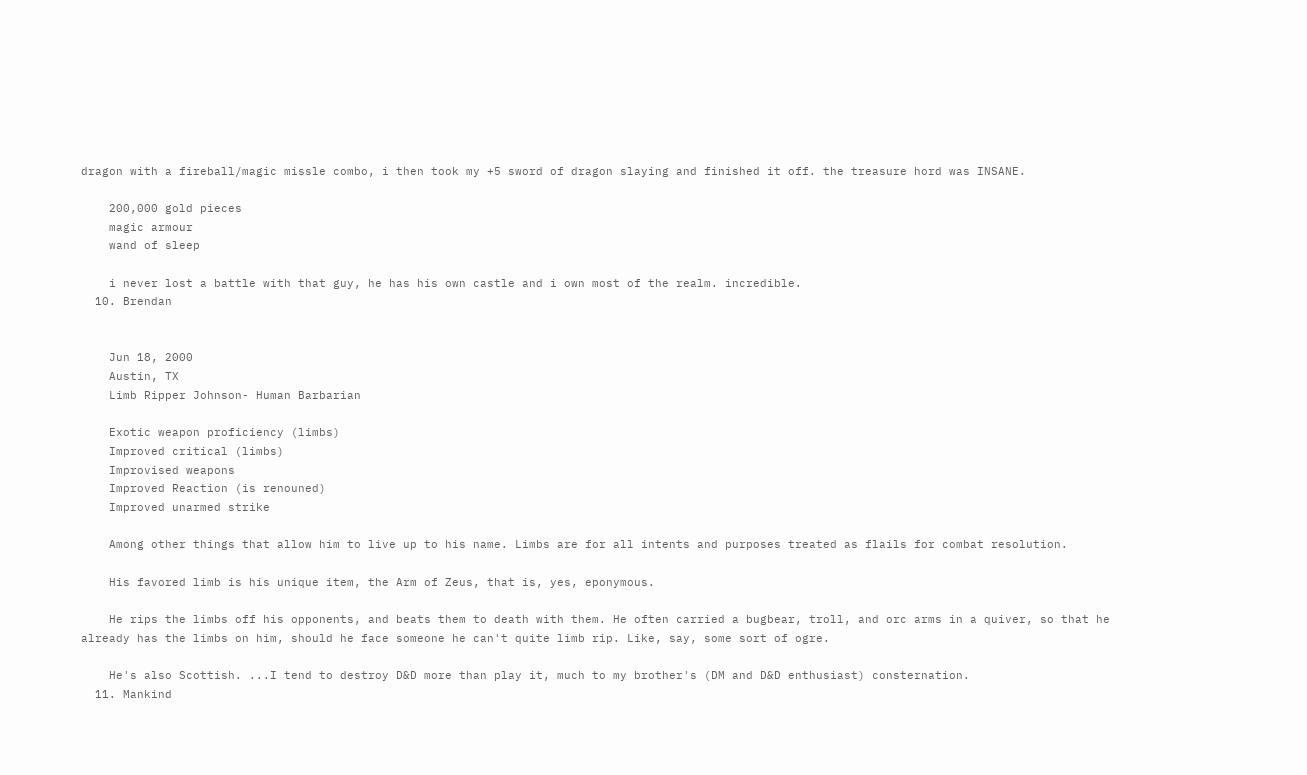dragon with a fireball/magic missle combo, i then took my +5 sword of dragon slaying and finished it off. the treasure hord was INSANE.

    200,000 gold pieces
    magic armour
    wand of sleep

    i never lost a battle with that guy, he has his own castle and i own most of the realm. incredible.
  10. Brendan


    Jun 18, 2000
    Austin, TX
    Limb Ripper Johnson- Human Barbarian

    Exotic weapon proficiency (limbs)
    Improved critical (limbs)
    Improvised weapons
    Improved Reaction (is renouned)
    Improved unarmed strike

    Among other things that allow him to live up to his name. Limbs are for all intents and purposes treated as flails for combat resolution.

    His favored limb is his unique item, the Arm of Zeus, that is, yes, eponymous.

    He rips the limbs off his opponents, and beats them to death with them. He often carried a bugbear, troll, and orc arms in a quiver, so that he already has the limbs on him, should he face someone he can't quite limb rip. Like, say, some sort of ogre.

    He's also Scottish. ...I tend to destroy D&D more than play it, much to my brother's (DM and D&D enthusiast) consternation.
  11. Mankind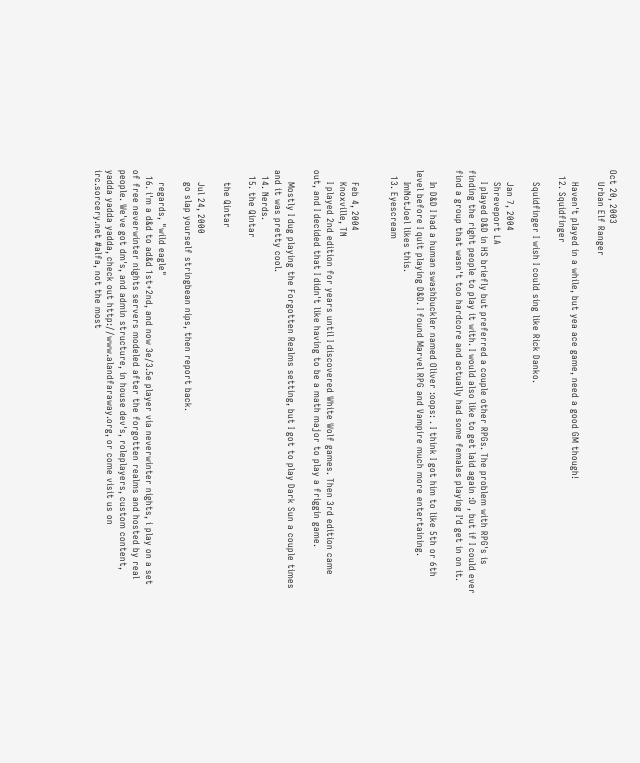Oct 20, 2003
    Urban Elf Ranger

    Haven't played in a while, but yea ace game, need a good GM though!
  12. Squidfinger

    Squidfinger I wish I could sing like Rick Danko.

    Jan 7, 2004
    Shreveport LA
    I played D&D in HS briefly but preferred a couple other RPGs. The problem with RPG's is finding the right people to play it with. I would also like to get laid again :D , but if I could ever find a group that wasn't too hardcore and actually had some females playing I'd get in on it.

    In D&D I had a human swashbuckler named Oliver :oops: . I think I got him to like 5th or 6th level before I quit playing D&D. I found Marvel RPG and Vampire much more entertaining.
    ImNotJoel likes this.
  13. Eyescream


    Feb 4, 2004
    Knoxville, TN
    I played 2nd edition for years until I discovered White Wolf games. Then 3rd edition came out, and I decided that I didn't like having to be a math major to play a friggin game.

    Mostly I dug playing the Forgotten Realms setting, but I got to play Dark Sun a couple times and it was pretty cool.
  14. Nerds.
  15. the Qintar

    the Qintar

    Jul 24, 2000
    go slap yourself stringbean nips, then report back.

    regards, "wild eagle"
  16. i'm a d&d to ad&d 1st+2nd, and now 3e/3.5e player via neverwinter nights, i play on a set of free neverwinter nights servers modeled after the forgotten realms and hosted by real people. We've got dm's, and admin structure, in house dev's, roleplayers, custom content, yadda yadda yadda, check out http://www.alandfaraway.org, or come visit us on irc.sorcery.net #alfa, not the most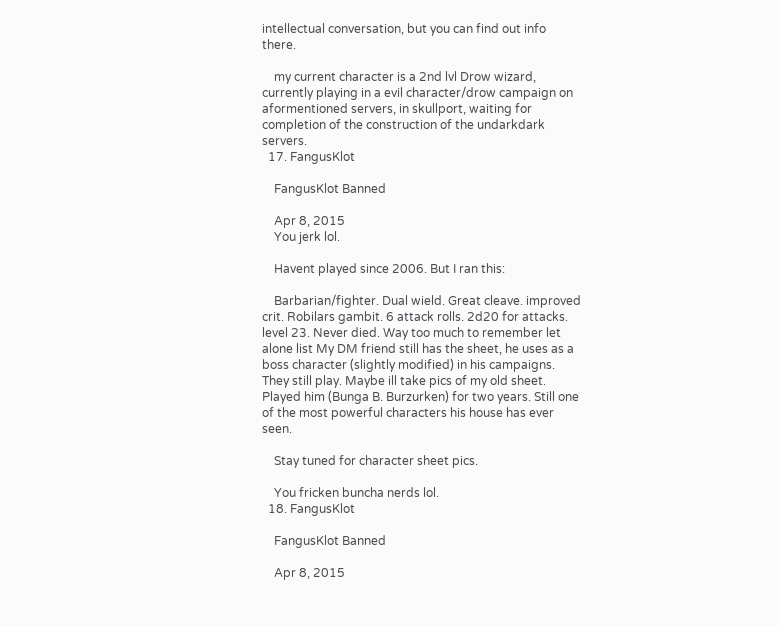intellectual conversation, but you can find out info there.

    my current character is a 2nd lvl Drow wizard, currently playing in a evil character/drow campaign on aformentioned servers, in skullport, waiting for completion of the construction of the undarkdark servers.
  17. FangusKlot

    FangusKlot Banned

    Apr 8, 2015
    You jerk lol.

    Havent played since 2006. But I ran this:

    Barbarian/fighter. Dual wield. Great cleave. improved crit. Robilars gambit. 6 attack rolls. 2d20 for attacks. level 23. Never died. Way too much to remember let alone list My DM friend still has the sheet, he uses as a boss character (slightly modified) in his campaigns. They still play. Maybe ill take pics of my old sheet. Played him (Bunga B. Burzurken) for two years. Still one of the most powerful characters his house has ever seen.

    Stay tuned for character sheet pics.

    You fricken buncha nerds lol.
  18. FangusKlot

    FangusKlot Banned

    Apr 8, 2015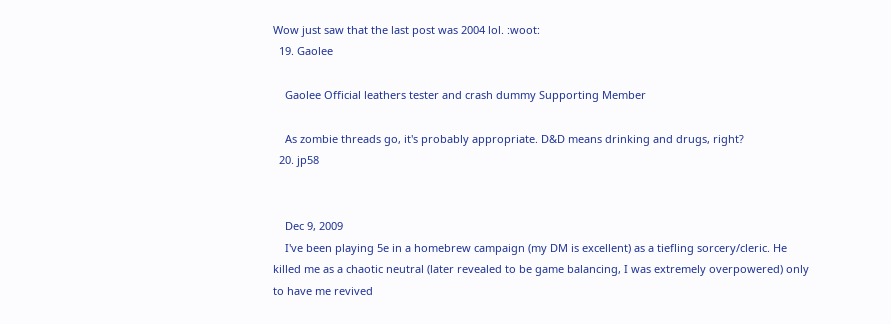Wow just saw that the last post was 2004 lol. :woot:
  19. Gaolee

    Gaolee Official leathers tester and crash dummy Supporting Member

    As zombie threads go, it's probably appropriate. D&D means drinking and drugs, right?
  20. jp58


    Dec 9, 2009
    I've been playing 5e in a homebrew campaign (my DM is excellent) as a tiefling sorcery/cleric. He killed me as a chaotic neutral (later revealed to be game balancing, I was extremely overpowered) only to have me revived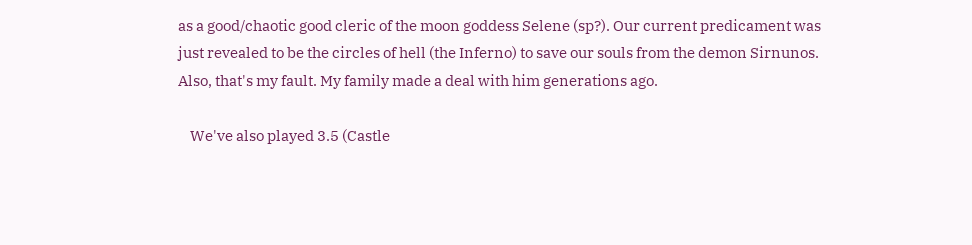as a good/chaotic good cleric of the moon goddess Selene (sp?). Our current predicament was just revealed to be the circles of hell (the Inferno) to save our souls from the demon Sirnunos. Also, that's my fault. My family made a deal with him generations ago.

    We've also played 3.5 (Castle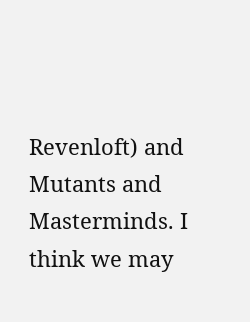Revenloft) and Mutants and Masterminds. I think we may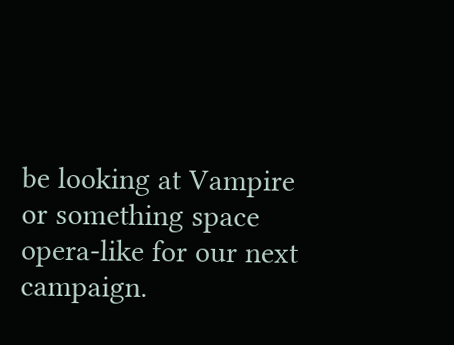be looking at Vampire or something space opera-like for our next campaign.